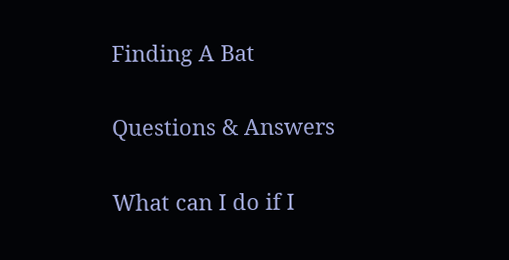Finding A Bat

Questions & Answers

What can I do if I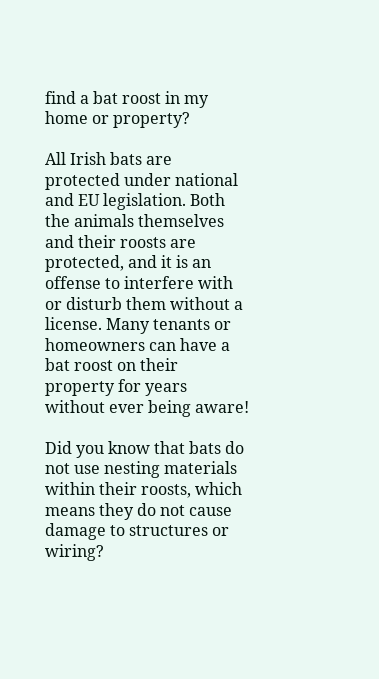find a bat roost in my home or property?

All Irish bats are protected under national and EU legislation. Both the animals themselves and their roosts are protected, and it is an offense to interfere with or disturb them without a license. Many tenants or homeowners can have a bat roost on their property for years without ever being aware!

Did you know that bats do not use nesting materials within their roosts, which means they do not cause damage to structures or wiring?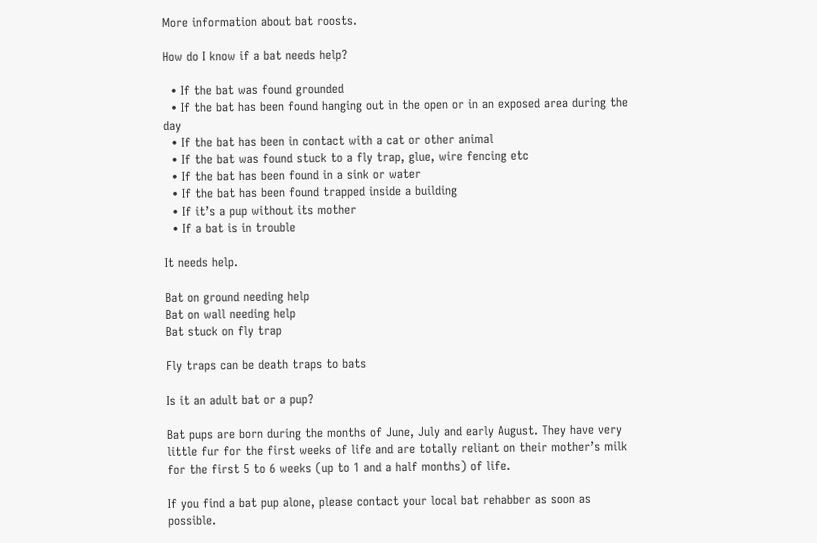More information about bat roosts.

How do I know if a bat needs help?

  • If the bat was found grounded
  • If the bat has been found hanging out in the open or in an exposed area during the day
  • If the bat has been in contact with a cat or other animal
  • If the bat was found stuck to a fly trap, glue, wire fencing etc
  • If the bat has been found in a sink or water
  • If the bat has been found trapped inside a building
  • If it’s a pup without its mother
  • If a bat is in trouble

It needs help.

Bat on ground needing help
Bat on wall needing help
Bat stuck on fly trap

Fly traps can be death traps to bats

Is it an adult bat or a pup?

Bat pups are born during the months of June, July and early August. They have very little fur for the first weeks of life and are totally reliant on their mother’s milk for the first 5 to 6 weeks (up to 1 and a half months) of life.

If you find a bat pup alone, please contact your local bat rehabber as soon as possible.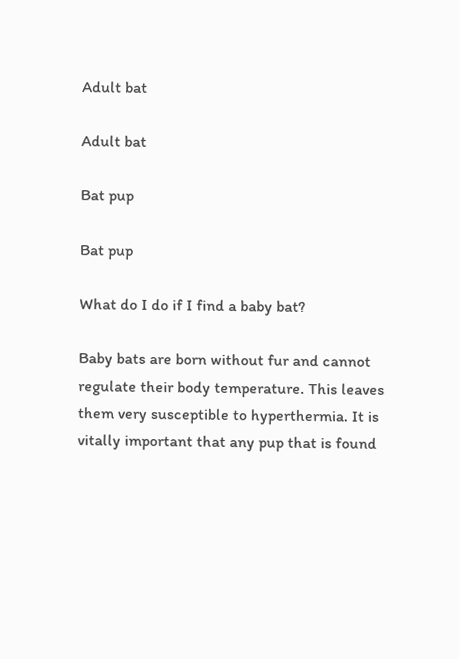Adult bat

Adult bat

Bat pup

Bat pup

What do I do if I find a baby bat?

Baby bats are born without fur and cannot regulate their body temperature. This leaves them very susceptible to hyperthermia. It is vitally important that any pup that is found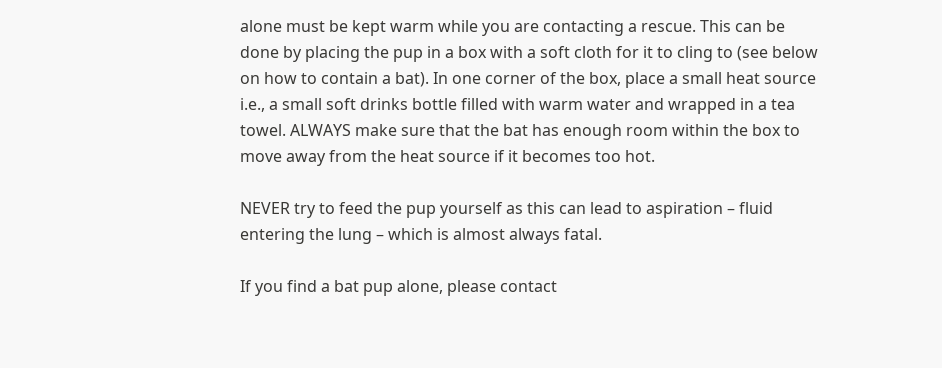alone must be kept warm while you are contacting a rescue. This can be done by placing the pup in a box with a soft cloth for it to cling to (see below on how to contain a bat). In one corner of the box, place a small heat source i.e., a small soft drinks bottle filled with warm water and wrapped in a tea towel. ALWAYS make sure that the bat has enough room within the box to move away from the heat source if it becomes too hot.

NEVER try to feed the pup yourself as this can lead to aspiration – fluid entering the lung – which is almost always fatal.

If you find a bat pup alone, please contact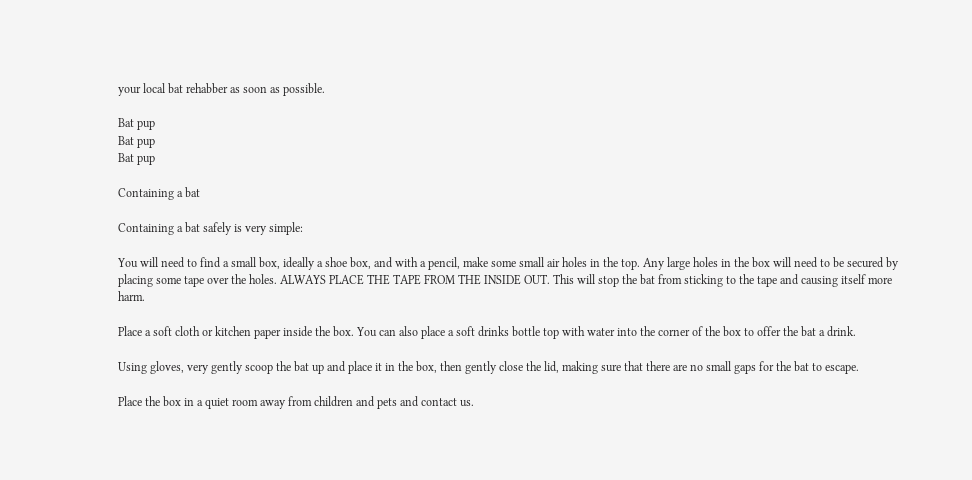your local bat rehabber as soon as possible.

Bat pup
Bat pup
Bat pup

Containing a bat

Containing a bat safely is very simple:

You will need to find a small box, ideally a shoe box, and with a pencil, make some small air holes in the top. Any large holes in the box will need to be secured by placing some tape over the holes. ALWAYS PLACE THE TAPE FROM THE INSIDE OUT. This will stop the bat from sticking to the tape and causing itself more harm.

Place a soft cloth or kitchen paper inside the box. You can also place a soft drinks bottle top with water into the corner of the box to offer the bat a drink.

Using gloves, very gently scoop the bat up and place it in the box, then gently close the lid, making sure that there are no small gaps for the bat to escape.

Place the box in a quiet room away from children and pets and contact us.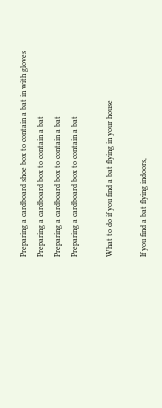Preparing a cardboard shoe box to contain a bat in with gloves
Preparing a cardboard box to contain a bat
Preparing a cardboard box to contain a bat
Preparing a cardboard box to contain a bat

What to do if you find a bat flying in your house

If you find a bat flying indoors,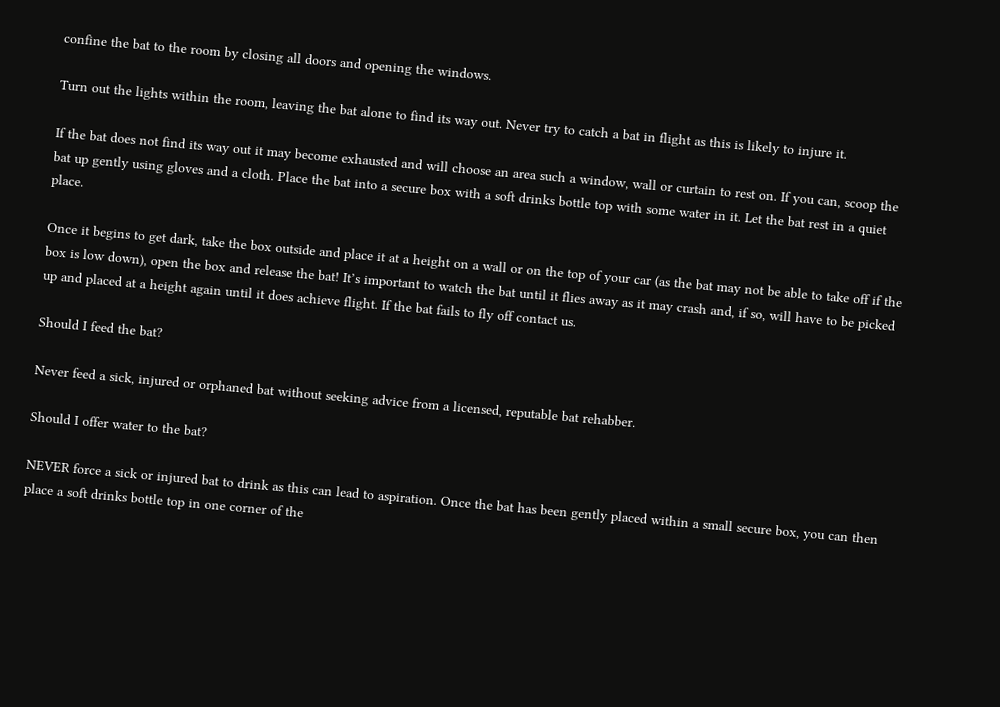confine the bat to the room by closing all doors and opening the windows.

Turn out the lights within the room, leaving the bat alone to find its way out. Never try to catch a bat in flight as this is likely to injure it.

If the bat does not find its way out it may become exhausted and will choose an area such a window, wall or curtain to rest on. If you can, scoop the bat up gently using gloves and a cloth. Place the bat into a secure box with a soft drinks bottle top with some water in it. Let the bat rest in a quiet place.

Once it begins to get dark, take the box outside and place it at a height on a wall or on the top of your car (as the bat may not be able to take off if the box is low down), open the box and release the bat! It’s important to watch the bat until it flies away as it may crash and, if so, will have to be picked up and placed at a height again until it does achieve flight. If the bat fails to fly off contact us.

Should I feed the bat?

Never feed a sick, injured or orphaned bat without seeking advice from a licensed, reputable bat rehabber.

Should I offer water to the bat?

NEVER force a sick or injured bat to drink as this can lead to aspiration. Once the bat has been gently placed within a small secure box, you can then place a soft drinks bottle top in one corner of the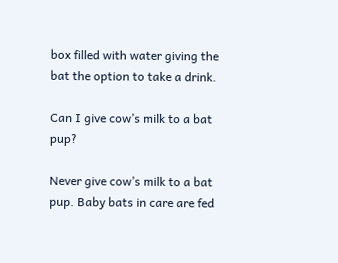box filled with water giving the bat the option to take a drink.

Can I give cow’s milk to a bat pup?

Never give cow’s milk to a bat pup. Baby bats in care are fed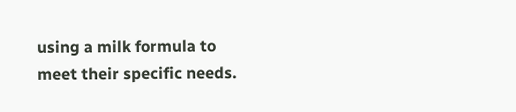using a milk formula to meet their specific needs.